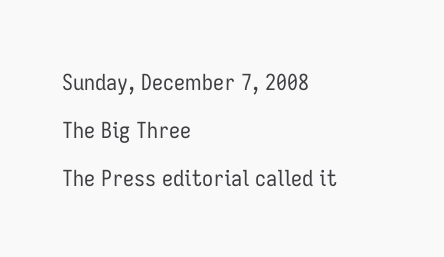Sunday, December 7, 2008

The Big Three

The Press editorial called it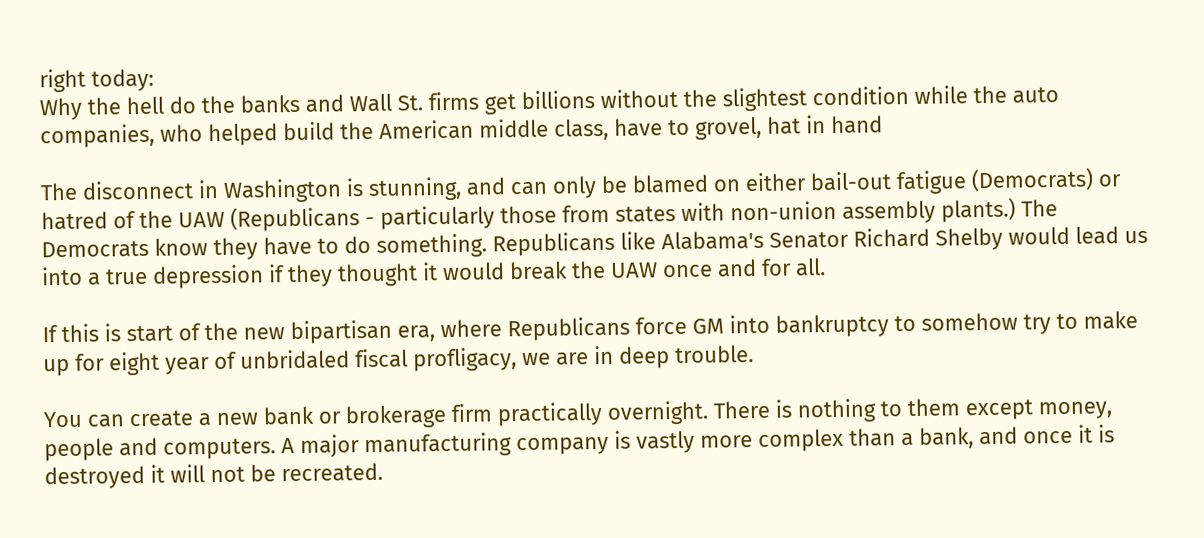right today:
Why the hell do the banks and Wall St. firms get billions without the slightest condition while the auto companies, who helped build the American middle class, have to grovel, hat in hand

The disconnect in Washington is stunning, and can only be blamed on either bail-out fatigue (Democrats) or hatred of the UAW (Republicans - particularly those from states with non-union assembly plants.) The Democrats know they have to do something. Republicans like Alabama's Senator Richard Shelby would lead us into a true depression if they thought it would break the UAW once and for all.

If this is start of the new bipartisan era, where Republicans force GM into bankruptcy to somehow try to make up for eight year of unbridaled fiscal profligacy, we are in deep trouble.

You can create a new bank or brokerage firm practically overnight. There is nothing to them except money, people and computers. A major manufacturing company is vastly more complex than a bank, and once it is destroyed it will not be recreated.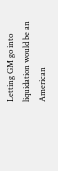Letting GM go into liquidation would be an American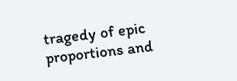tragedy of epic proportions and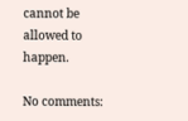cannot be allowed to happen.

No comments: